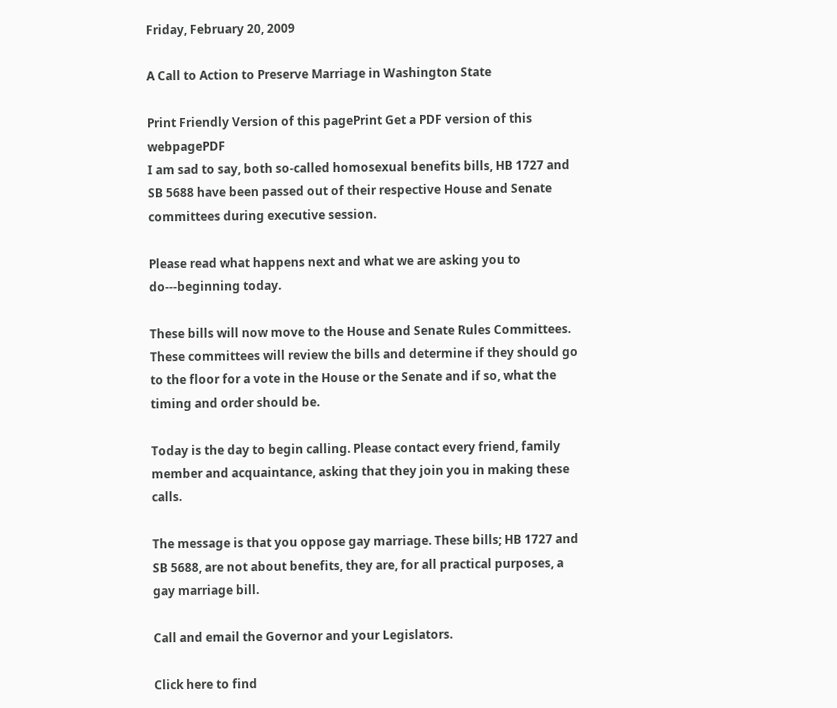Friday, February 20, 2009

A Call to Action to Preserve Marriage in Washington State

Print Friendly Version of this pagePrint Get a PDF version of this webpagePDF
I am sad to say, both so-called homosexual benefits bills, HB 1727 and SB 5688 have been passed out of their respective House and Senate committees during executive session.

Please read what happens next and what we are asking you to do---beginning today.

These bills will now move to the House and Senate Rules Committees. These committees will review the bills and determine if they should go to the floor for a vote in the House or the Senate and if so, what the timing and order should be.

Today is the day to begin calling. Please contact every friend, family member and acquaintance, asking that they join you in making these calls.

The message is that you oppose gay marriage. These bills; HB 1727 and SB 5688, are not about benefits, they are, for all practical purposes, a gay marriage bill.

Call and email the Governor and your Legislators.

Click here to find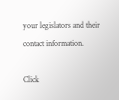your legislators and their contact information.

Click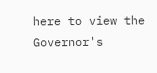here to view the Governor's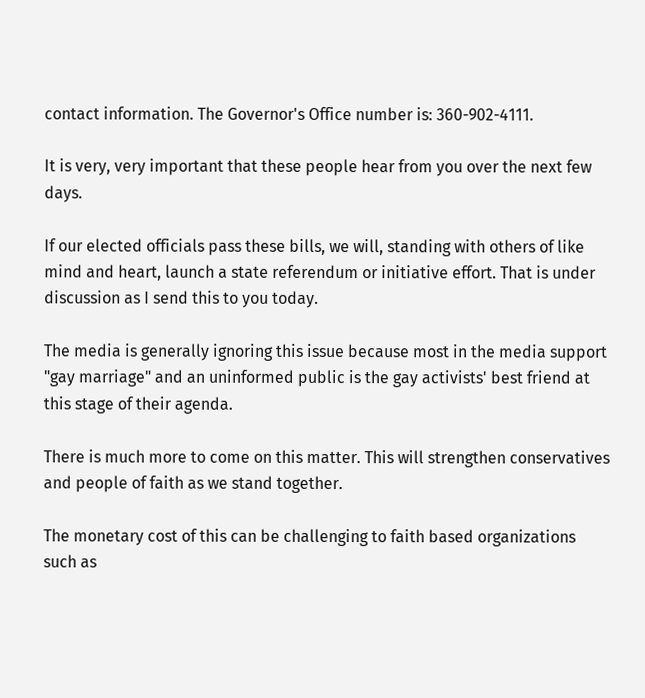contact information. The Governor's Office number is: 360-902-4111.

It is very, very important that these people hear from you over the next few days.

If our elected officials pass these bills, we will, standing with others of like mind and heart, launch a state referendum or initiative effort. That is under discussion as I send this to you today.

The media is generally ignoring this issue because most in the media support "gay marriage" and an uninformed public is the gay activists' best friend at this stage of their agenda.

There is much more to come on this matter. This will strengthen conservatives and people of faith as we stand together.

The monetary cost of this can be challenging to faith based organizations such as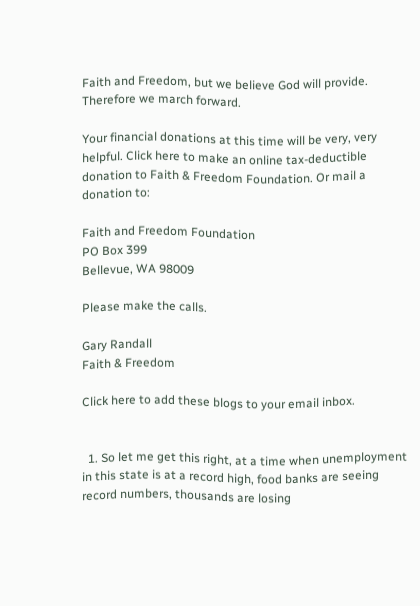Faith and Freedom, but we believe God will provide. Therefore we march forward.

Your financial donations at this time will be very, very helpful. Click here to make an online tax-deductible donation to Faith & Freedom Foundation. Or mail a donation to:

Faith and Freedom Foundation
PO Box 399
Bellevue, WA 98009

Please make the calls.

Gary Randall
Faith & Freedom

Click here to add these blogs to your email inbox.


  1. So let me get this right, at a time when unemployment in this state is at a record high, food banks are seeing record numbers, thousands are losing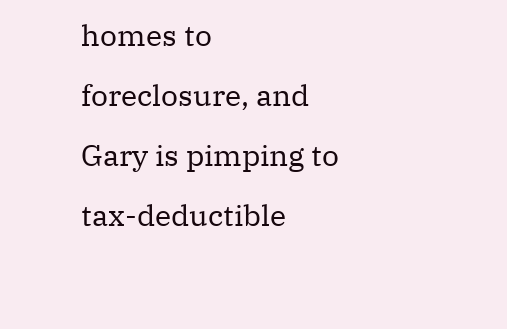homes to foreclosure, and Gary is pimping to tax-deductible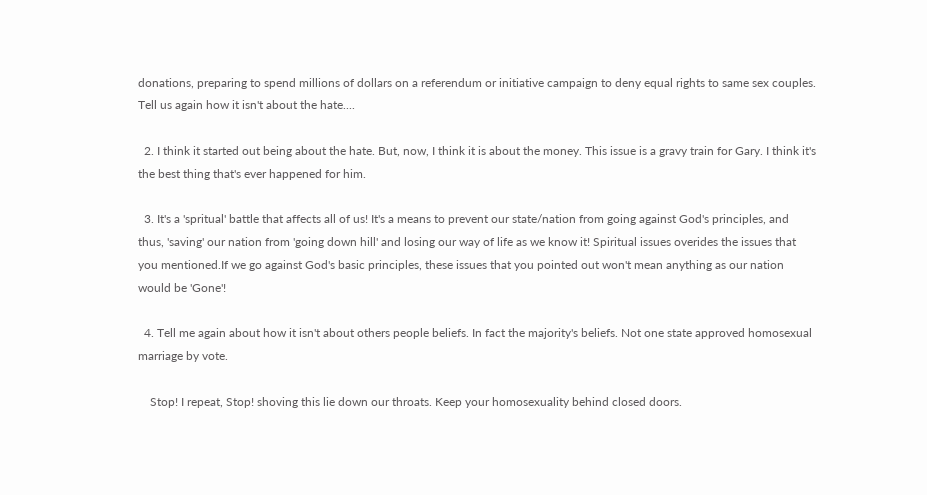donations, preparing to spend millions of dollars on a referendum or initiative campaign to deny equal rights to same sex couples. Tell us again how it isn't about the hate....

  2. I think it started out being about the hate. But, now, I think it is about the money. This issue is a gravy train for Gary. I think it's the best thing that's ever happened for him.

  3. It's a 'spritual' battle that affects all of us! It's a means to prevent our state/nation from going against God's principles, and thus, 'saving' our nation from 'going down hill' and losing our way of life as we know it! Spiritual issues overides the issues that you mentioned.If we go against God's basic principles, these issues that you pointed out won't mean anything as our nation would be 'Gone'!

  4. Tell me again about how it isn't about others people beliefs. In fact the majority's beliefs. Not one state approved homosexual marriage by vote.

    Stop! I repeat, Stop! shoving this lie down our throats. Keep your homosexuality behind closed doors.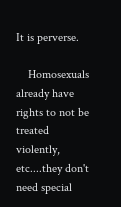It is perverse.

    Homosexuals already have rights to not be treated violently, etc....they don't need special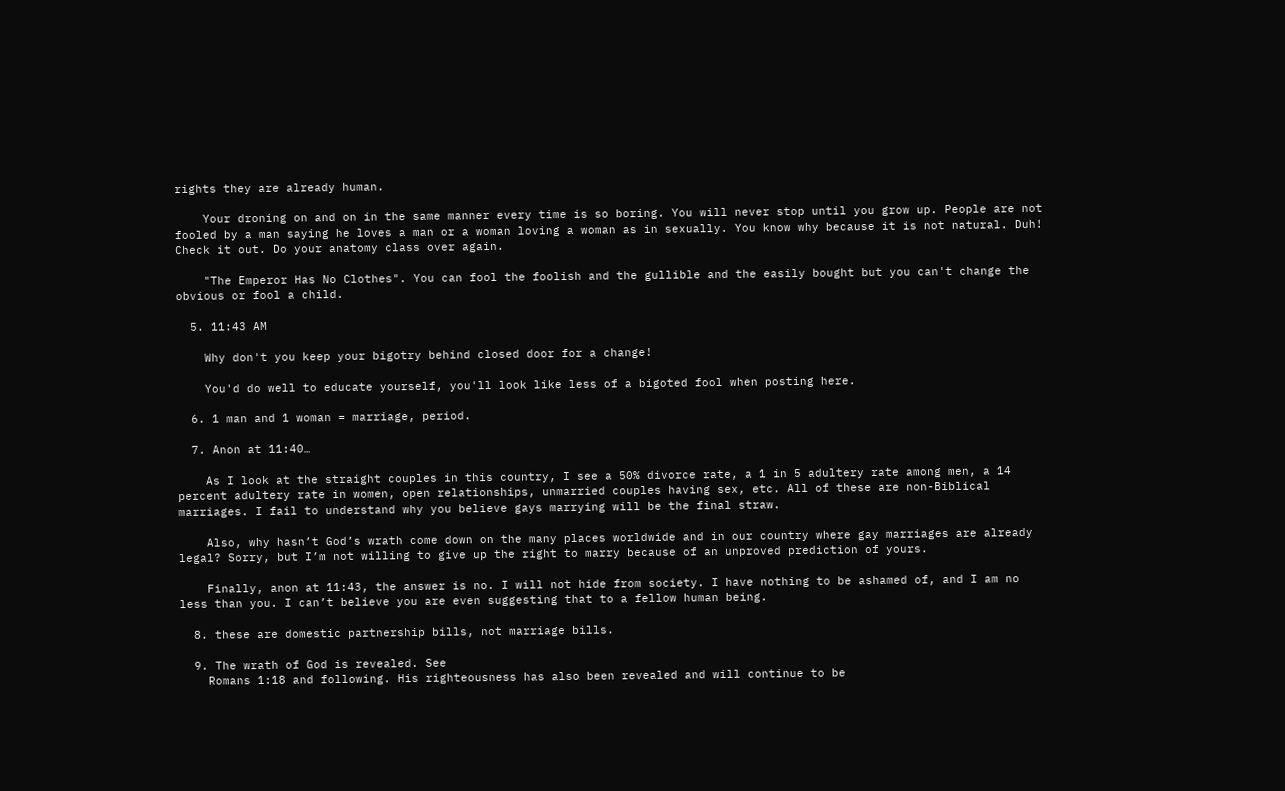rights they are already human.

    Your droning on and on in the same manner every time is so boring. You will never stop until you grow up. People are not fooled by a man saying he loves a man or a woman loving a woman as in sexually. You know why because it is not natural. Duh! Check it out. Do your anatomy class over again.

    "The Emperor Has No Clothes". You can fool the foolish and the gullible and the easily bought but you can't change the obvious or fool a child.

  5. 11:43 AM

    Why don't you keep your bigotry behind closed door for a change!

    You'd do well to educate yourself, you'll look like less of a bigoted fool when posting here.

  6. 1 man and 1 woman = marriage, period.

  7. Anon at 11:40…

    As I look at the straight couples in this country, I see a 50% divorce rate, a 1 in 5 adultery rate among men, a 14 percent adultery rate in women, open relationships, unmarried couples having sex, etc. All of these are non-Biblical marriages. I fail to understand why you believe gays marrying will be the final straw.

    Also, why hasn’t God’s wrath come down on the many places worldwide and in our country where gay marriages are already legal? Sorry, but I’m not willing to give up the right to marry because of an unproved prediction of yours.

    Finally, anon at 11:43, the answer is no. I will not hide from society. I have nothing to be ashamed of, and I am no less than you. I can’t believe you are even suggesting that to a fellow human being.

  8. these are domestic partnership bills, not marriage bills.

  9. The wrath of God is revealed. See
    Romans 1:18 and following. His righteousness has also been revealed and will continue to be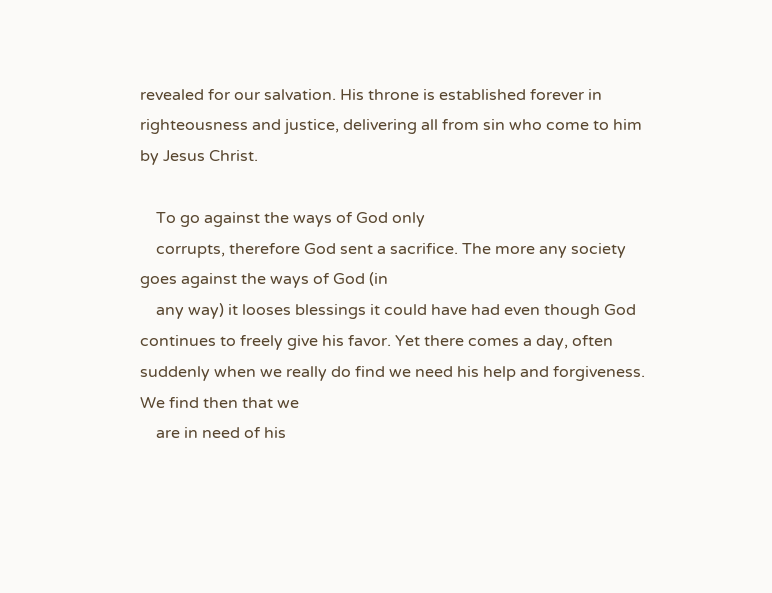revealed for our salvation. His throne is established forever in righteousness and justice, delivering all from sin who come to him by Jesus Christ.

    To go against the ways of God only
    corrupts, therefore God sent a sacrifice. The more any society goes against the ways of God (in
    any way) it looses blessings it could have had even though God continues to freely give his favor. Yet there comes a day, often suddenly when we really do find we need his help and forgiveness. We find then that we
    are in need of his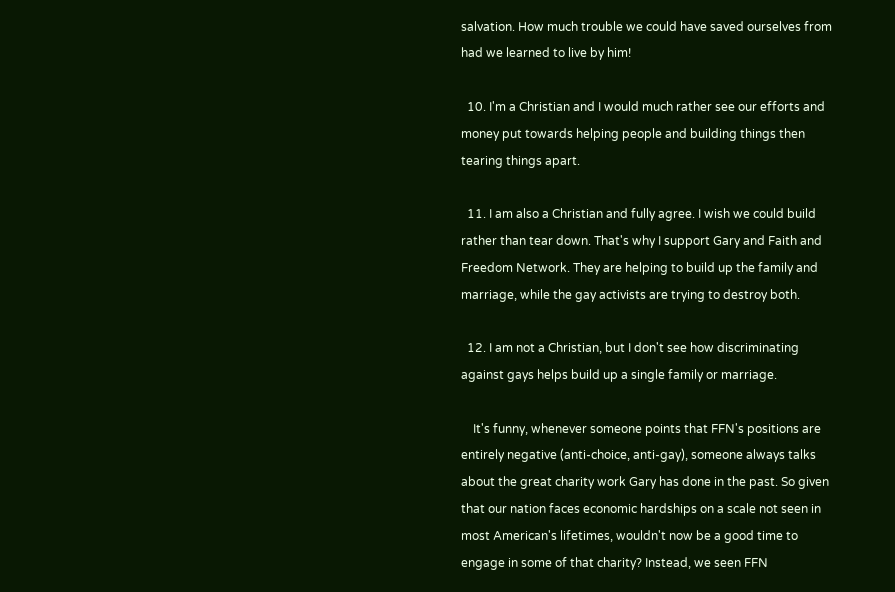salvation. How much trouble we could have saved ourselves from had we learned to live by him!

  10. I'm a Christian and I would much rather see our efforts and money put towards helping people and building things then tearing things apart.

  11. I am also a Christian and fully agree. I wish we could build rather than tear down. That's why I support Gary and Faith and Freedom Network. They are helping to build up the family and marriage, while the gay activists are trying to destroy both.

  12. I am not a Christian, but I don't see how discriminating against gays helps build up a single family or marriage.

    It's funny, whenever someone points that FFN's positions are entirely negative (anti-choice, anti-gay), someone always talks about the great charity work Gary has done in the past. So given that our nation faces economic hardships on a scale not seen in most American's lifetimes, wouldn't now be a good time to engage in some of that charity? Instead, we seen FFN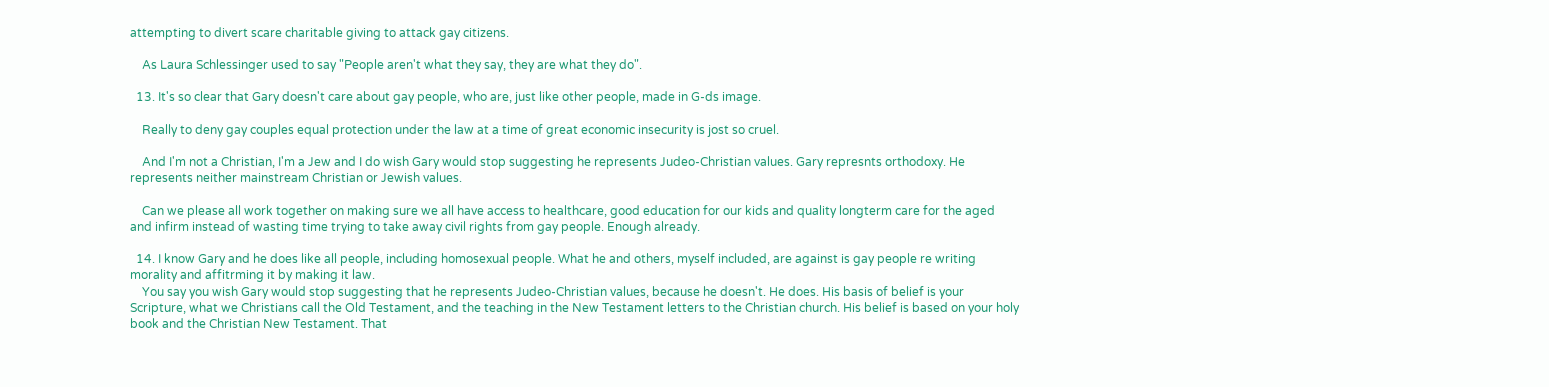attempting to divert scare charitable giving to attack gay citizens.

    As Laura Schlessinger used to say "People aren't what they say, they are what they do".

  13. It's so clear that Gary doesn't care about gay people, who are, just like other people, made in G-ds image.

    Really to deny gay couples equal protection under the law at a time of great economic insecurity is jost so cruel.

    And I'm not a Christian, I'm a Jew and I do wish Gary would stop suggesting he represents Judeo-Christian values. Gary represnts orthodoxy. He represents neither mainstream Christian or Jewish values.

    Can we please all work together on making sure we all have access to healthcare, good education for our kids and quality longterm care for the aged and infirm instead of wasting time trying to take away civil rights from gay people. Enough already.

  14. I know Gary and he does like all people, including homosexual people. What he and others, myself included, are against is gay people re writing morality and affitrming it by making it law.
    You say you wish Gary would stop suggesting that he represents Judeo-Christian values, because he doesn't. He does. His basis of belief is your Scripture, what we Christians call the Old Testament, and the teaching in the New Testament letters to the Christian church. His belief is based on your holy book and the Christian New Testament. That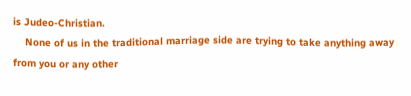is Judeo-Christian.
    None of us in the traditional marriage side are trying to take anything away from you or any other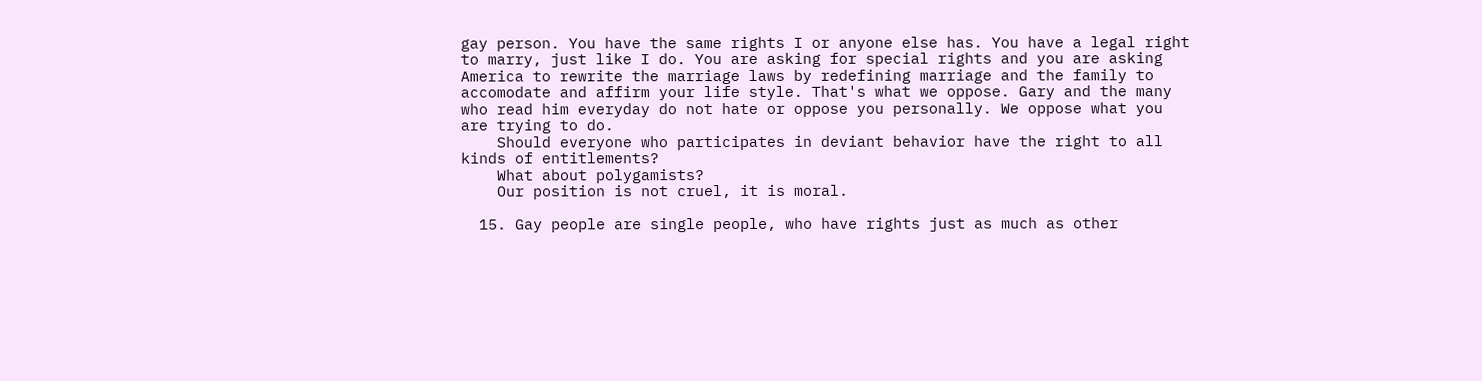gay person. You have the same rights I or anyone else has. You have a legal right to marry, just like I do. You are asking for special rights and you are asking America to rewrite the marriage laws by redefining marriage and the family to accomodate and affirm your life style. That's what we oppose. Gary and the many who read him everyday do not hate or oppose you personally. We oppose what you are trying to do.
    Should everyone who participates in deviant behavior have the right to all kinds of entitlements?
    What about polygamists?
    Our position is not cruel, it is moral.

  15. Gay people are single people, who have rights just as much as other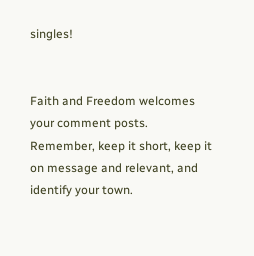singles!


Faith and Freedom welcomes your comment posts. Remember, keep it short, keep it on message and relevant, and identify your town.